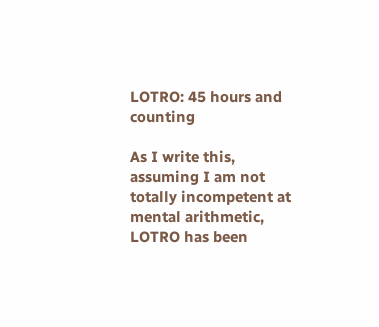LOTRO: 45 hours and counting

As I write this, assuming I am not totally incompetent at mental arithmetic, LOTRO has been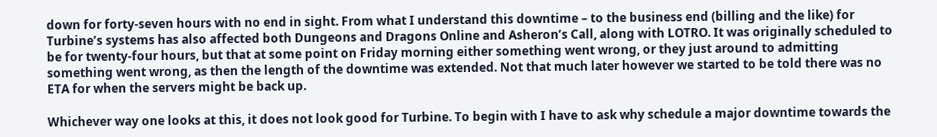down for forty-seven hours with no end in sight. From what I understand this downtime – to the business end (billing and the like) for Turbine’s systems has also affected both Dungeons and Dragons Online and Asheron’s Call, along with LOTRO. It was originally scheduled to be for twenty-four hours, but that at some point on Friday morning either something went wrong, or they just around to admitting something went wrong, as then the length of the downtime was extended. Not that much later however we started to be told there was no ETA for when the servers might be back up.

Whichever way one looks at this, it does not look good for Turbine. To begin with I have to ask why schedule a major downtime towards the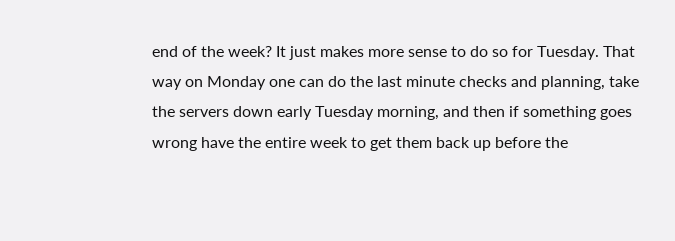end of the week? It just makes more sense to do so for Tuesday. That way on Monday one can do the last minute checks and planning, take the servers down early Tuesday morning, and then if something goes wrong have the entire week to get them back up before the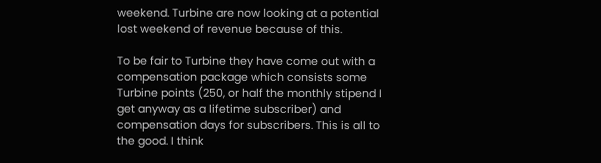weekend. Turbine are now looking at a potential lost weekend of revenue because of this.

To be fair to Turbine they have come out with a compensation package which consists some Turbine points (250, or half the monthly stipend I get anyway as a lifetime subscriber) and compensation days for subscribers. This is all to the good. I think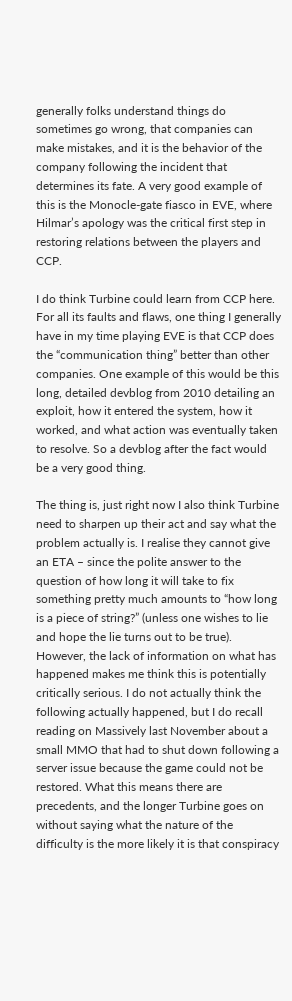generally folks understand things do sometimes go wrong, that companies can make mistakes, and it is the behavior of the company following the incident that determines its fate. A very good example of this is the Monocle-gate fiasco in EVE, where Hilmar’s apology was the critical first step in restoring relations between the players and CCP.

I do think Turbine could learn from CCP here. For all its faults and flaws, one thing I generally have in my time playing EVE is that CCP does the “communication thing” better than other companies. One example of this would be this long, detailed devblog from 2010 detailing an exploit, how it entered the system, how it worked, and what action was eventually taken to resolve. So a devblog after the fact would be a very good thing.

The thing is, just right now I also think Turbine need to sharpen up their act and say what the problem actually is. I realise they cannot give an ETA – since the polite answer to the question of how long it will take to fix something pretty much amounts to “how long is a piece of string?” (unless one wishes to lie and hope the lie turns out to be true). However, the lack of information on what has happened makes me think this is potentially critically serious. I do not actually think the following actually happened, but I do recall reading on Massively last November about a small MMO that had to shut down following a server issue because the game could not be restored. What this means there are precedents, and the longer Turbine goes on without saying what the nature of the difficulty is the more likely it is that conspiracy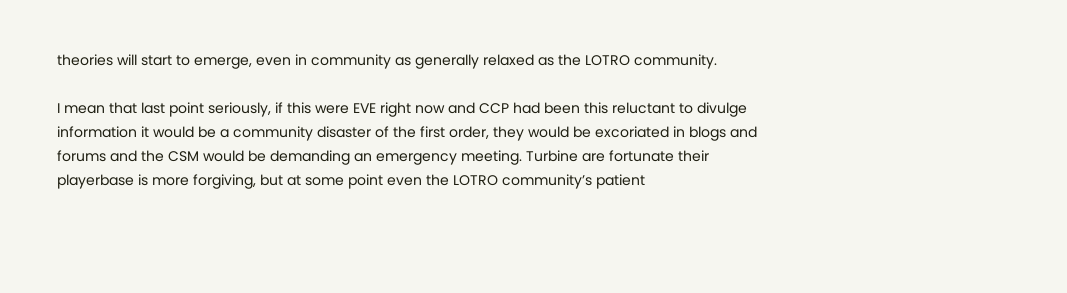theories will start to emerge, even in community as generally relaxed as the LOTRO community.

I mean that last point seriously, if this were EVE right now and CCP had been this reluctant to divulge information it would be a community disaster of the first order, they would be excoriated in blogs and forums and the CSM would be demanding an emergency meeting. Turbine are fortunate their playerbase is more forgiving, but at some point even the LOTRO community’s patient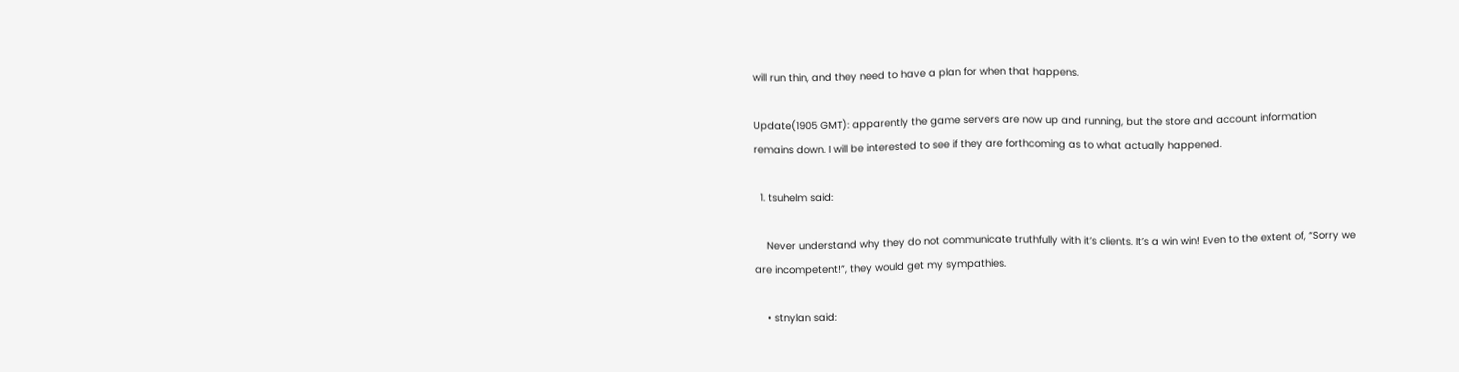will run thin, and they need to have a plan for when that happens.

Update(1905 GMT): apparently the game servers are now up and running, but the store and account information remains down. I will be interested to see if they are forthcoming as to what actually happened.

  1. tsuhelm said:

    Never understand why they do not communicate truthfully with it’s clients. It’s a win win! Even to the extent of, “Sorry we are incompetent!”, they would get my sympathies.

    • stnylan said: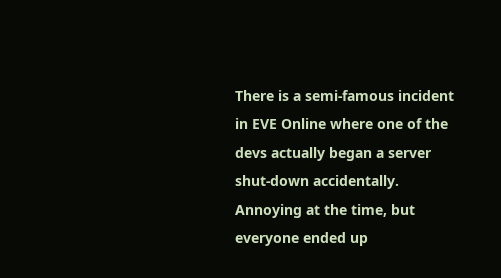There is a semi-famous incident in EVE Online where one of the devs actually began a server shut-down accidentally. Annoying at the time, but everyone ended up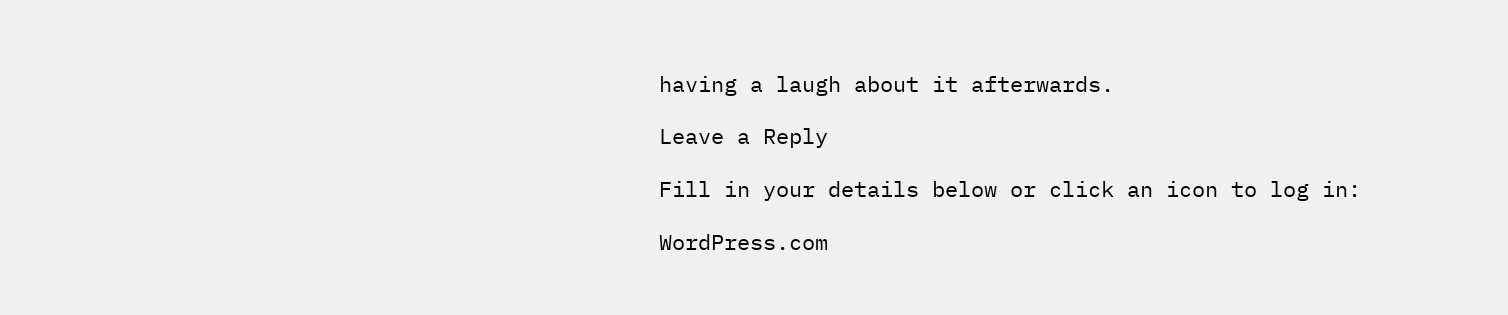having a laugh about it afterwards.

Leave a Reply

Fill in your details below or click an icon to log in:

WordPress.com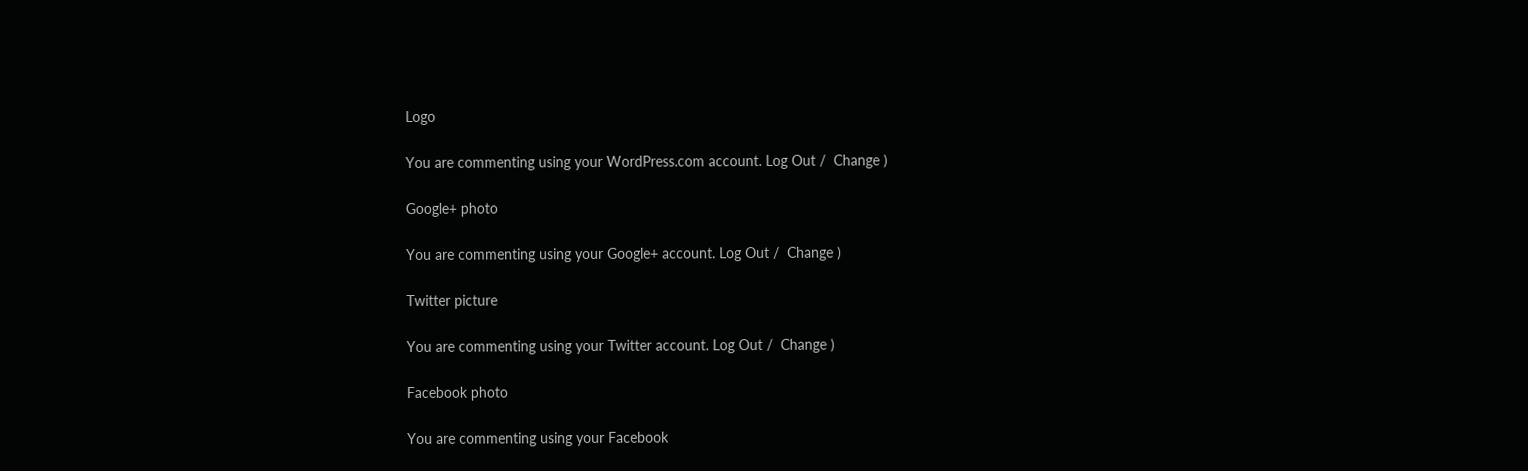Logo

You are commenting using your WordPress.com account. Log Out /  Change )

Google+ photo

You are commenting using your Google+ account. Log Out /  Change )

Twitter picture

You are commenting using your Twitter account. Log Out /  Change )

Facebook photo

You are commenting using your Facebook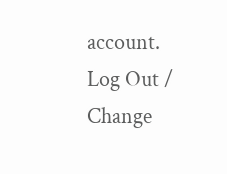account. Log Out /  Change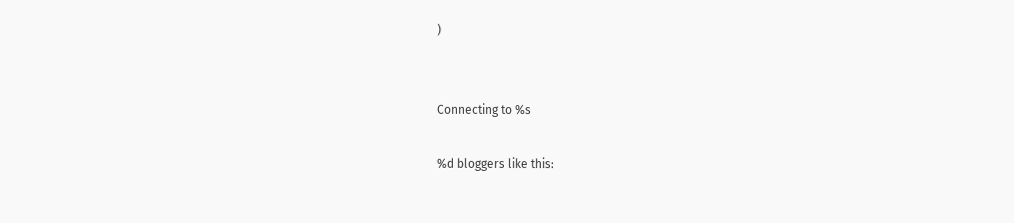)


Connecting to %s

%d bloggers like this: